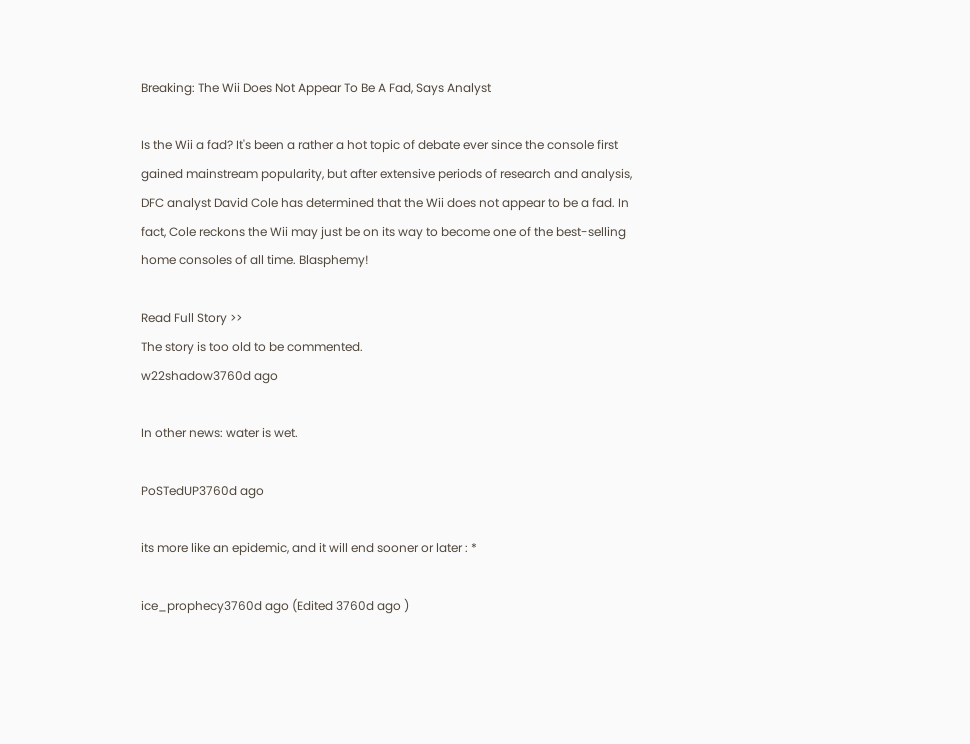Breaking: The Wii Does Not Appear To Be A Fad, Says Analyst

Is the Wii a fad? It's been a rather a hot topic of debate ever since the console first gained mainstream popularity, but after extensive periods of research and analysis, DFC analyst David Cole has determined that the Wii does not appear to be a fad. In fact, Cole reckons the Wii may just be on its way to become one of the best-selling home consoles of all time. Blasphemy!

Read Full Story >>
The story is too old to be commented.
w22shadow3760d ago

In other news: water is wet.

PoSTedUP3760d ago

its more like an epidemic, and it will end sooner or later : *

ice_prophecy3760d ago (Edited 3760d ago )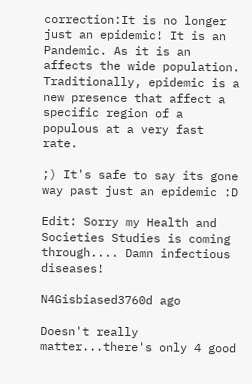correction:It is no longer just an epidemic! It is an Pandemic. As it is an affects the wide population. Traditionally, epidemic is a new presence that affect a specific region of a populous at a very fast rate.

;) It's safe to say its gone way past just an epidemic :D

Edit: Sorry my Health and Societies Studies is coming through.... Damn infectious diseases!

N4Gisbiased3760d ago

Doesn't really matter...there's only 4 good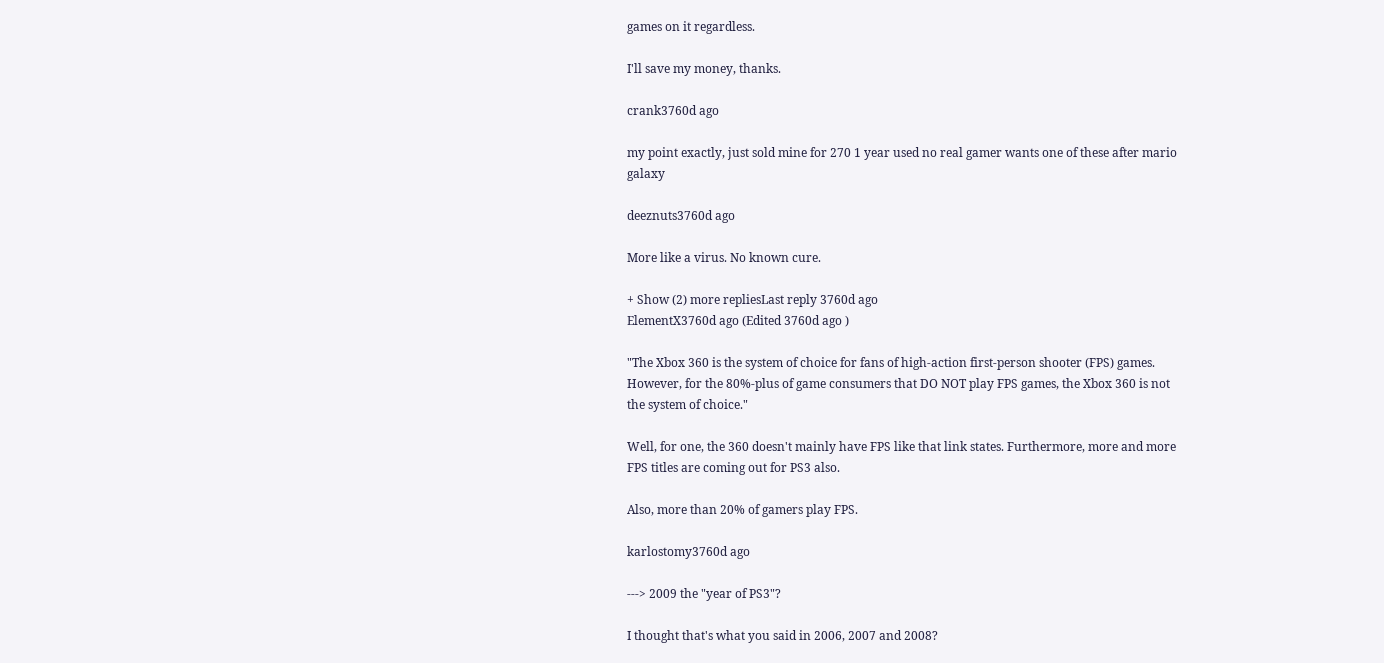games on it regardless.

I'll save my money, thanks.

crank3760d ago

my point exactly, just sold mine for 270 1 year used no real gamer wants one of these after mario galaxy

deeznuts3760d ago

More like a virus. No known cure.

+ Show (2) more repliesLast reply 3760d ago
ElementX3760d ago (Edited 3760d ago )

"The Xbox 360 is the system of choice for fans of high-action first-person shooter (FPS) games. However, for the 80%-plus of game consumers that DO NOT play FPS games, the Xbox 360 is not the system of choice."

Well, for one, the 360 doesn't mainly have FPS like that link states. Furthermore, more and more FPS titles are coming out for PS3 also.

Also, more than 20% of gamers play FPS.

karlostomy3760d ago

---> 2009 the "year of PS3"?

I thought that's what you said in 2006, 2007 and 2008?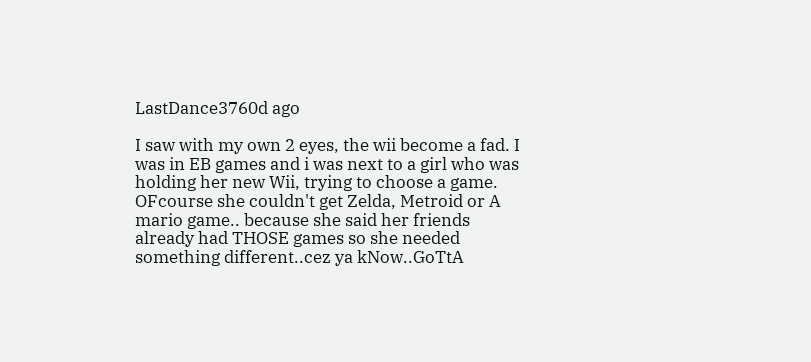LastDance3760d ago

I saw with my own 2 eyes, the wii become a fad. I was in EB games and i was next to a girl who was holding her new Wii, trying to choose a game. OFcourse she couldn't get Zelda, Metroid or A mario game.. because she said her friends already had THOSE games so she needed something different..cez ya kNow..GoTtA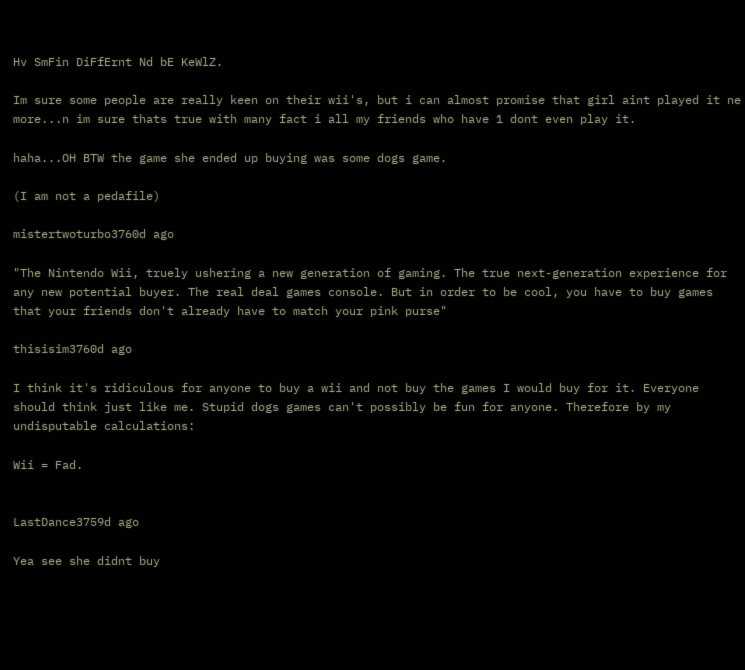Hv SmFin DiFfErnt Nd bE KeWlZ.

Im sure some people are really keen on their wii's, but i can almost promise that girl aint played it ne more...n im sure thats true with many fact i all my friends who have 1 dont even play it.

haha...OH BTW the game she ended up buying was some dogs game.

(I am not a pedafile)

mistertwoturbo3760d ago

"The Nintendo Wii, truely ushering a new generation of gaming. The true next-generation experience for any new potential buyer. The real deal games console. But in order to be cool, you have to buy games that your friends don't already have to match your pink purse"

thisisim3760d ago

I think it's ridiculous for anyone to buy a wii and not buy the games I would buy for it. Everyone should think just like me. Stupid dogs games can't possibly be fun for anyone. Therefore by my undisputable calculations:

Wii = Fad.


LastDance3759d ago

Yea see she didnt buy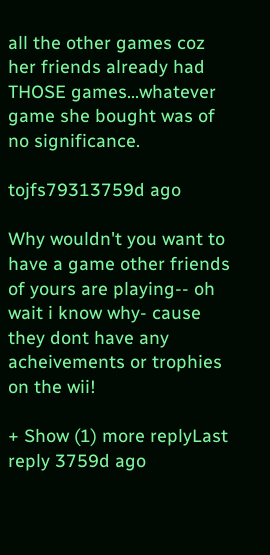all the other games coz her friends already had THOSE games...whatever game she bought was of no significance.

tojfs79313759d ago

Why wouldn't you want to have a game other friends of yours are playing-- oh wait i know why- cause they dont have any acheivements or trophies on the wii!

+ Show (1) more replyLast reply 3759d ago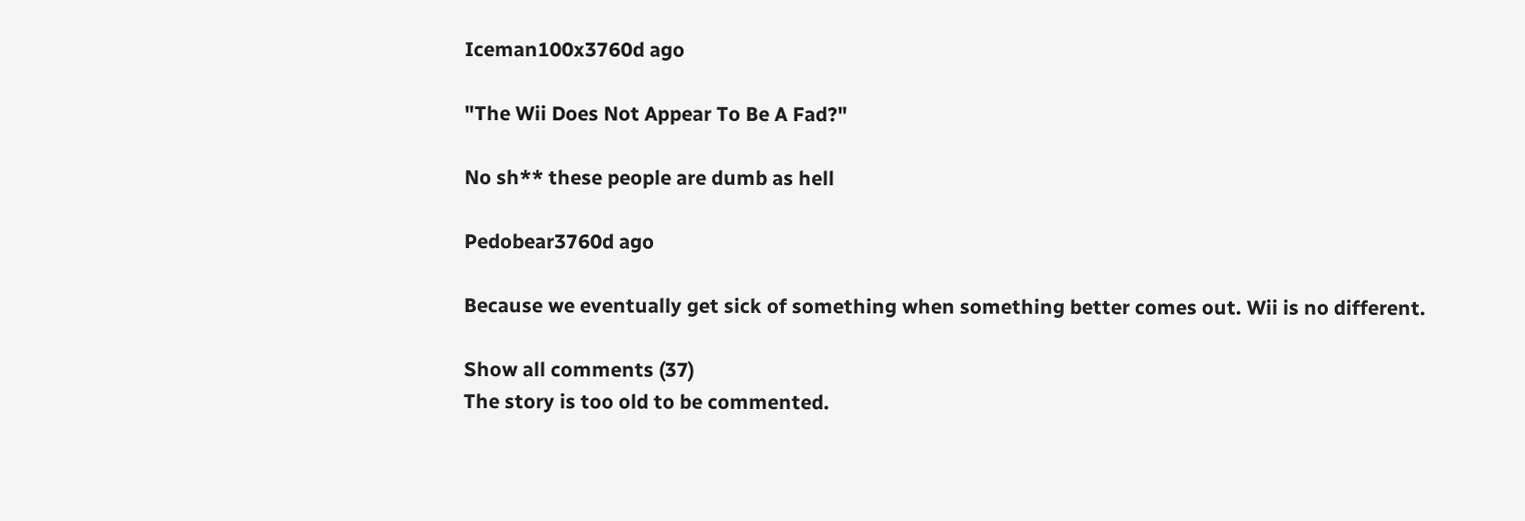Iceman100x3760d ago

"The Wii Does Not Appear To Be A Fad?"

No sh** these people are dumb as hell

Pedobear3760d ago

Because we eventually get sick of something when something better comes out. Wii is no different.

Show all comments (37)
The story is too old to be commented.